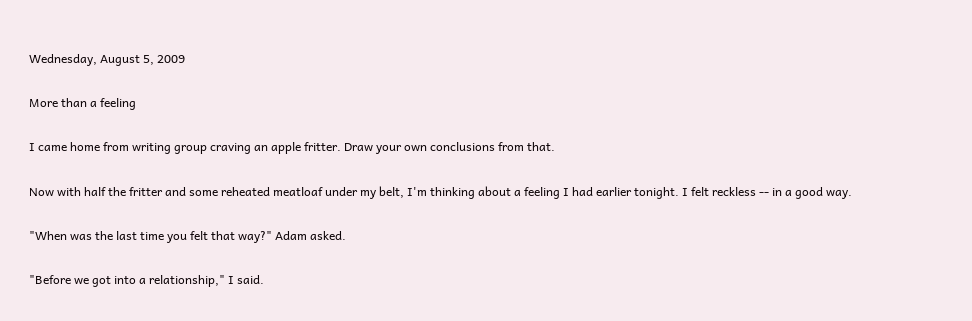Wednesday, August 5, 2009

More than a feeling

I came home from writing group craving an apple fritter. Draw your own conclusions from that.

Now with half the fritter and some reheated meatloaf under my belt, I'm thinking about a feeling I had earlier tonight. I felt reckless -- in a good way.

"When was the last time you felt that way?" Adam asked.

"Before we got into a relationship," I said.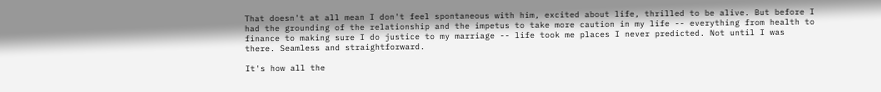That doesn't at all mean I don't feel spontaneous with him, excited about life, thrilled to be alive. But before I had the grounding of the relationship and the impetus to take more caution in my life -- everything from health to finance to making sure I do justice to my marriage -- life took me places I never predicted. Not until I was there. Seamless and straightforward.

It's how all the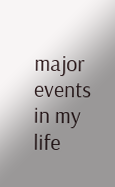major events in my life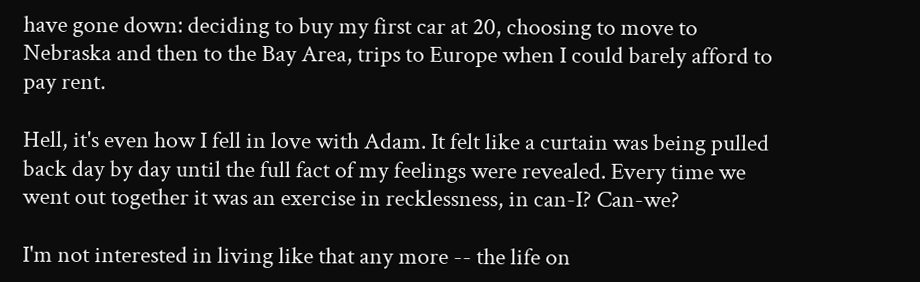have gone down: deciding to buy my first car at 20, choosing to move to Nebraska and then to the Bay Area, trips to Europe when I could barely afford to pay rent.

Hell, it's even how I fell in love with Adam. It felt like a curtain was being pulled back day by day until the full fact of my feelings were revealed. Every time we went out together it was an exercise in recklessness, in can-I? Can-we?

I'm not interested in living like that any more -- the life on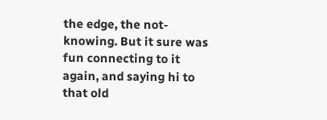the edge, the not-knowing. But it sure was fun connecting to it again, and saying hi to that old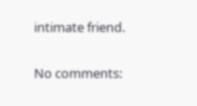intimate friend.

No comments: